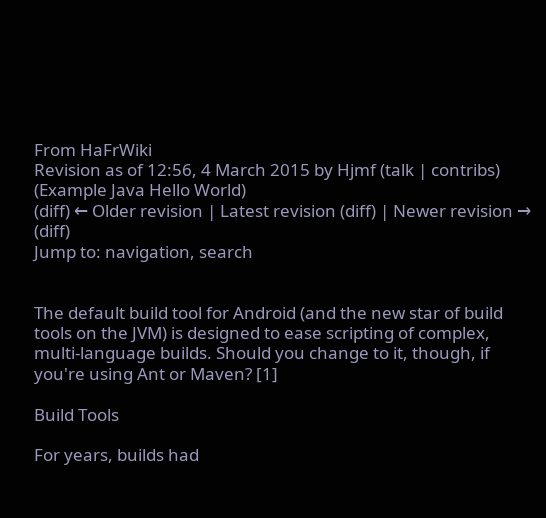From HaFrWiki
Revision as of 12:56, 4 March 2015 by Hjmf (talk | contribs) (Example Java Hello World)
(diff) ← Older revision | Latest revision (diff) | Newer revision → (diff)
Jump to: navigation, search


The default build tool for Android (and the new star of build tools on the JVM) is designed to ease scripting of complex, multi-language builds. Should you change to it, though, if you're using Ant or Maven? [1]

Build Tools

For years, builds had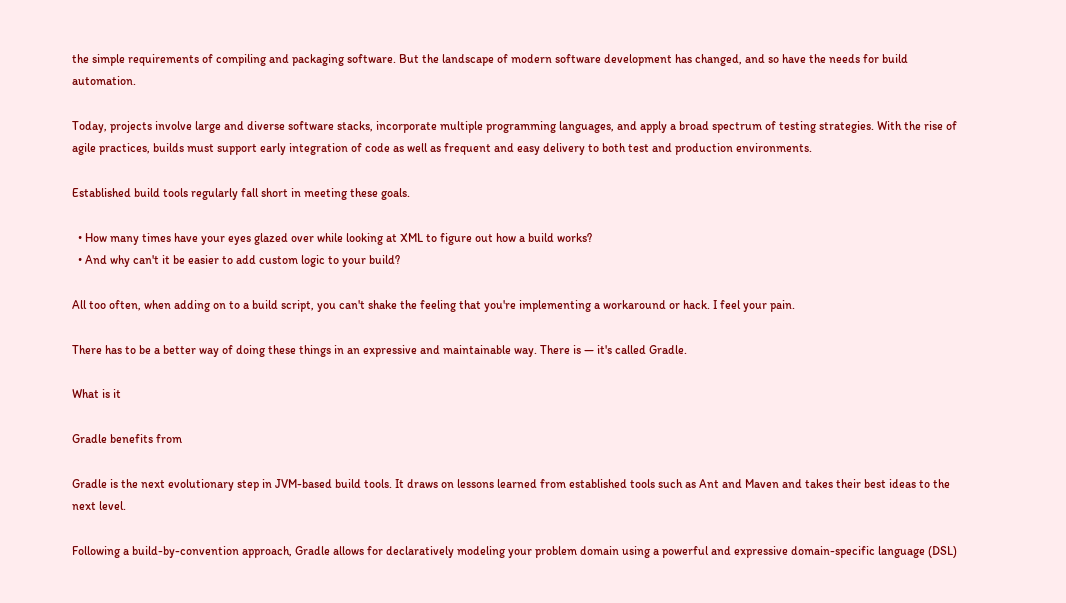the simple requirements of compiling and packaging software. But the landscape of modern software development has changed, and so have the needs for build automation.

Today, projects involve large and diverse software stacks, incorporate multiple programming languages, and apply a broad spectrum of testing strategies. With the rise of agile practices, builds must support early integration of code as well as frequent and easy delivery to both test and production environments.

Established build tools regularly fall short in meeting these goals.

  • How many times have your eyes glazed over while looking at XML to figure out how a build works?
  • And why can't it be easier to add custom logic to your build?

All too often, when adding on to a build script, you can't shake the feeling that you're implementing a workaround or hack. I feel your pain.

There has to be a better way of doing these things in an expressive and maintainable way. There is — it's called Gradle.

What is it

Gradle benefits from

Gradle is the next evolutionary step in JVM-based build tools. It draws on lessons learned from established tools such as Ant and Maven and takes their best ideas to the next level.

Following a build-by-convention approach, Gradle allows for declaratively modeling your problem domain using a powerful and expressive domain-specific language (DSL)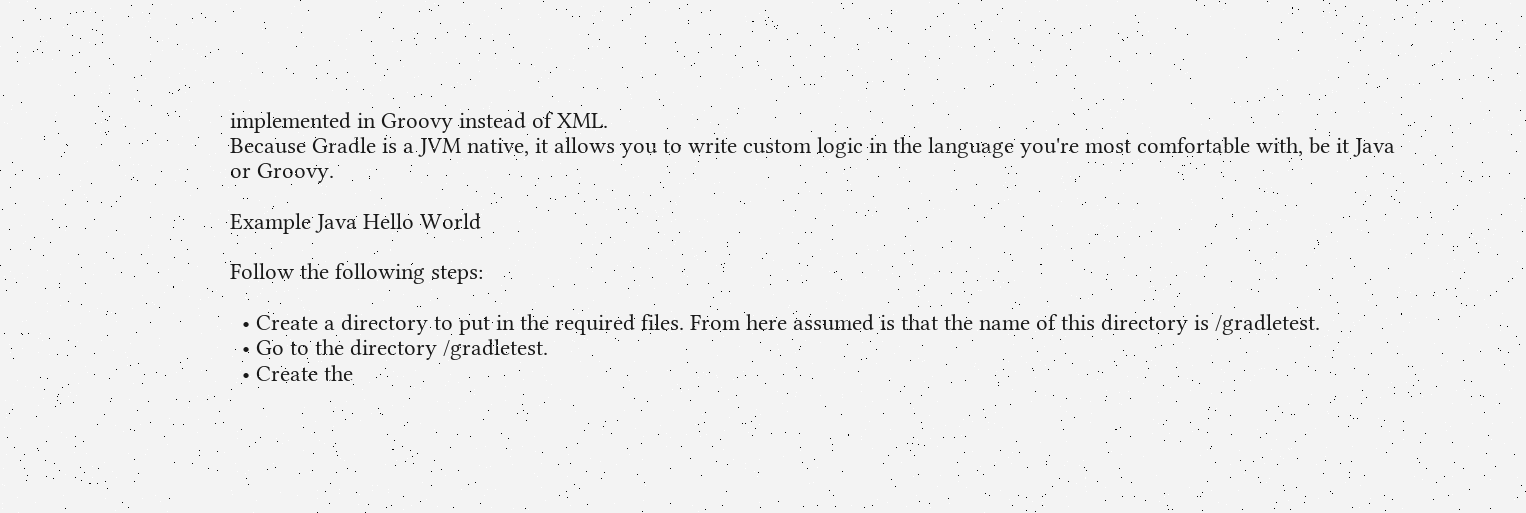implemented in Groovy instead of XML.
Because Gradle is a JVM native, it allows you to write custom logic in the language you're most comfortable with, be it Java or Groovy.

Example Java Hello World

Follow the following steps:

  • Create a directory to put in the required files. From here assumed is that the name of this directory is /gradletest.
  • Go to the directory /gradletest.
  • Create the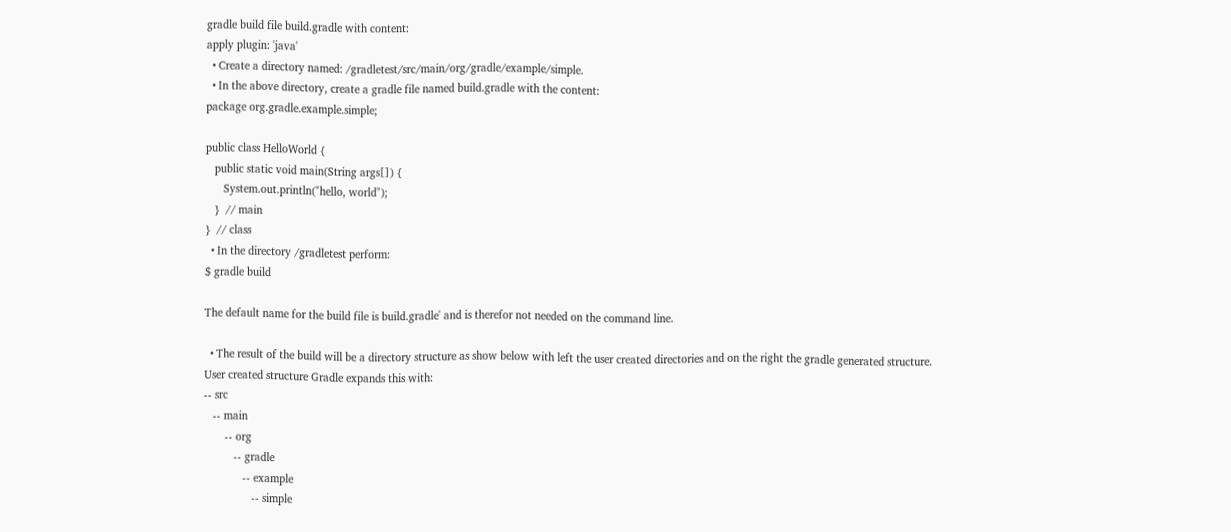gradle build file build.gradle with content:
apply plugin: 'java'
  • Create a directory named: /gradletest/src/main/org/gradle/example/simple.
  • In the above directory, create a gradle file named build.gradle with the content:
package org.gradle.example.simple;

public class HelloWorld {
   public static void main(String args[]) {
      System.out.println("hello, world");
   }  // main
}  // class
  • In the directory /gradletest perform:
$ gradle build

The default name for the build file is build.gradle' and is therefor not needed on the command line.

  • The result of the build will be a directory structure as show below with left the user created directories and on the right the gradle generated structure.
User created structure Gradle expands this with:
-- src
   -- main
       -- org
          -- gradle
             -- example
                -- simple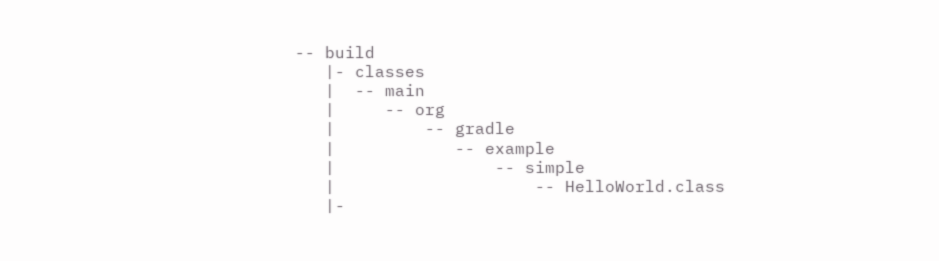-- build
   |- classes
   |  -- main
   |     -- org
   |         -- gradle
   |            -- example
   |                -- simple
   |                    -- HelloWorld.class
   |-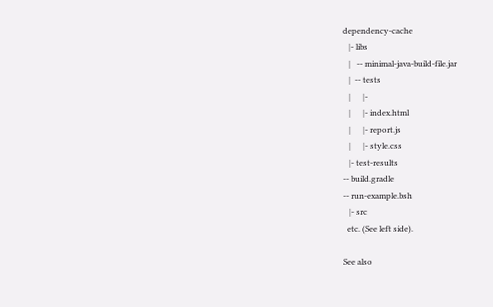dependency-cache
   |- libs
   |   -- minimal-java-build-file.jar
   |  -- tests
   |      |-
   |      |- index.html
   |      |- report.js
   |      |- style.css
   |- test-results
-- build.gradle
-- run-example.bsh
   |- src
  etc. (See left side).

See also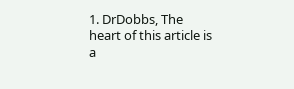1. DrDobbs, The heart of this article is a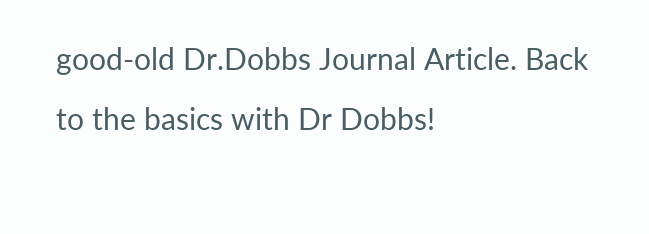good-old Dr.Dobbs Journal Article. Back to the basics with Dr Dobbs!